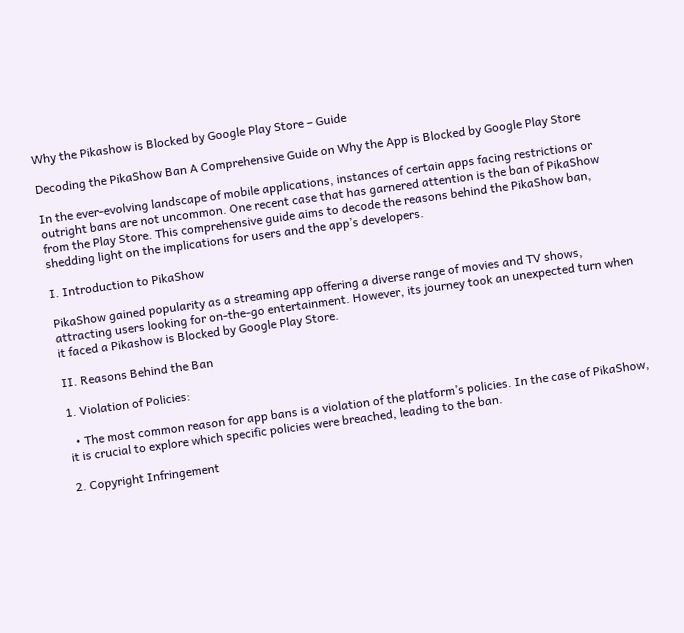Why the Pikashow is Blocked by Google Play Store – Guide

Decoding the PikaShow Ban A Comprehensive Guide on Why the App is Blocked by Google Play Store

In the ever-evolving landscape of mobile applications, instances of certain apps facing restrictions or outright bans are not uncommon. One recent case that has garnered attention is the ban of PikaShow from the Play Store. This comprehensive guide aims to decode the reasons behind the PikaShow ban, shedding light on the implications for users and the app’s developers.

I. Introduction to PikaShow

PikaShow gained popularity as a streaming app offering a diverse range of movies and TV shows, attracting users looking for on-the-go entertainment. However, its journey took an unexpected turn when it faced a Pikashow is Blocked by Google Play Store.

II. Reasons Behind the Ban

1. Violation of Policies:

  • The most common reason for app bans is a violation of the platform’s policies. In the case of PikaShow, it is crucial to explore which specific policies were breached, leading to the ban.

2. Copyright Infringement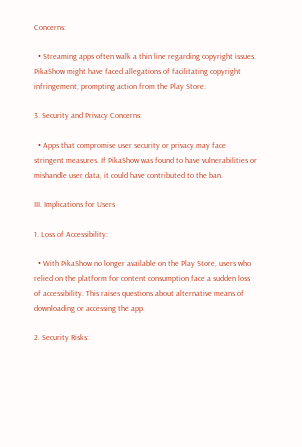Concerns:

  • Streaming apps often walk a thin line regarding copyright issues. PikaShow might have faced allegations of facilitating copyright infringement, prompting action from the Play Store.

3. Security and Privacy Concerns:

  • Apps that compromise user security or privacy may face stringent measures. If PikaShow was found to have vulnerabilities or mishandle user data, it could have contributed to the ban.

III. Implications for Users

1. Loss of Accessibility:

  • With PikaShow no longer available on the Play Store, users who relied on the platform for content consumption face a sudden loss of accessibility. This raises questions about alternative means of downloading or accessing the app.

2. Security Risks: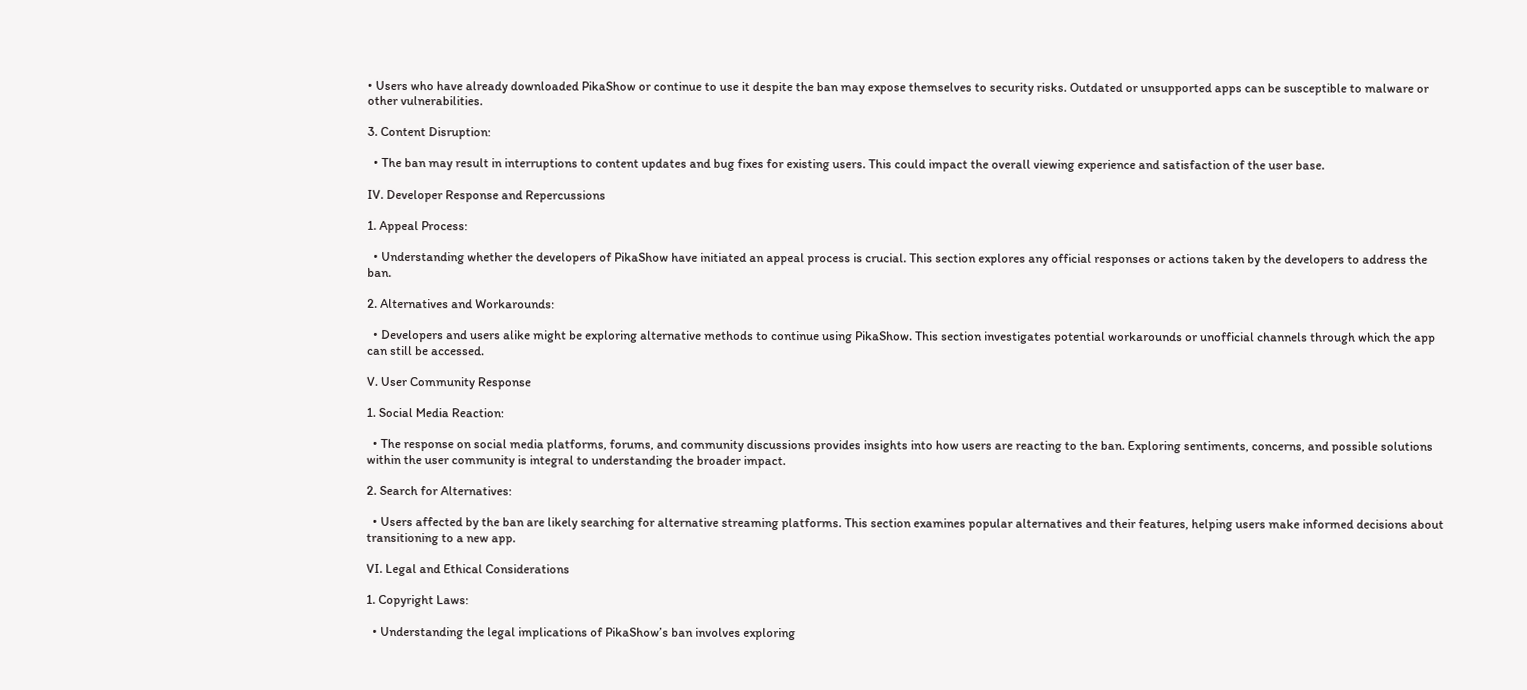• Users who have already downloaded PikaShow or continue to use it despite the ban may expose themselves to security risks. Outdated or unsupported apps can be susceptible to malware or other vulnerabilities.

3. Content Disruption:

  • The ban may result in interruptions to content updates and bug fixes for existing users. This could impact the overall viewing experience and satisfaction of the user base.

IV. Developer Response and Repercussions

1. Appeal Process:

  • Understanding whether the developers of PikaShow have initiated an appeal process is crucial. This section explores any official responses or actions taken by the developers to address the ban.

2. Alternatives and Workarounds:

  • Developers and users alike might be exploring alternative methods to continue using PikaShow. This section investigates potential workarounds or unofficial channels through which the app can still be accessed.

V. User Community Response

1. Social Media Reaction:

  • The response on social media platforms, forums, and community discussions provides insights into how users are reacting to the ban. Exploring sentiments, concerns, and possible solutions within the user community is integral to understanding the broader impact.

2. Search for Alternatives:

  • Users affected by the ban are likely searching for alternative streaming platforms. This section examines popular alternatives and their features, helping users make informed decisions about transitioning to a new app.

VI. Legal and Ethical Considerations

1. Copyright Laws:

  • Understanding the legal implications of PikaShow’s ban involves exploring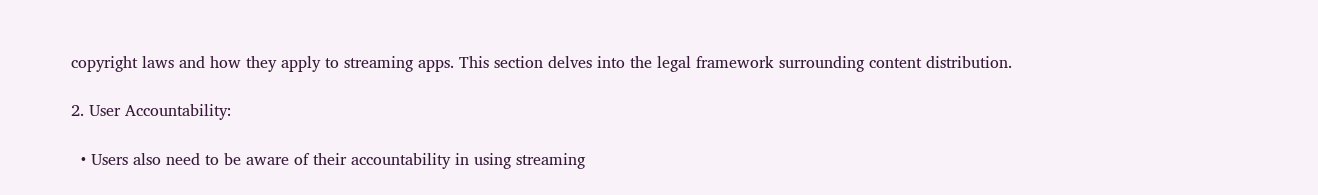copyright laws and how they apply to streaming apps. This section delves into the legal framework surrounding content distribution.

2. User Accountability:

  • Users also need to be aware of their accountability in using streaming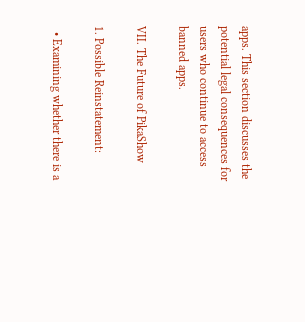apps. This section discusses the potential legal consequences for users who continue to access banned apps.

VII. The Future of PikaShow

1. Possible Reinstatement:

  • Examining whether there is a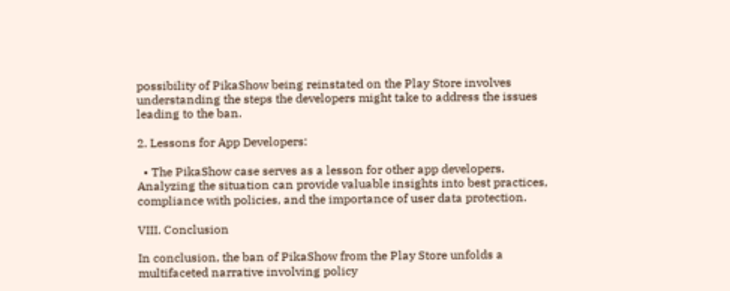possibility of PikaShow being reinstated on the Play Store involves understanding the steps the developers might take to address the issues leading to the ban.

2. Lessons for App Developers:

  • The PikaShow case serves as a lesson for other app developers. Analyzing the situation can provide valuable insights into best practices, compliance with policies, and the importance of user data protection.

VIII. Conclusion

In conclusion, the ban of PikaShow from the Play Store unfolds a multifaceted narrative involving policy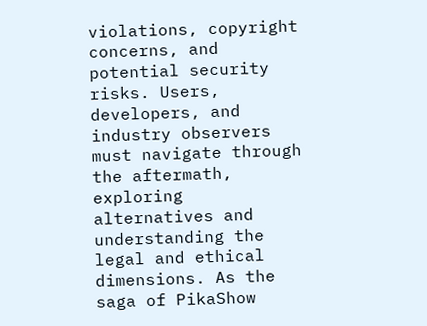violations, copyright concerns, and potential security risks. Users, developers, and industry observers must navigate through the aftermath, exploring alternatives and understanding the legal and ethical dimensions. As the saga of PikaShow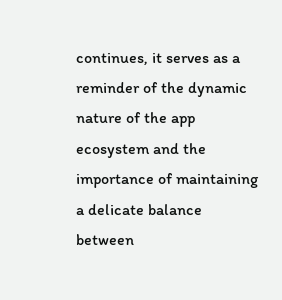continues, it serves as a reminder of the dynamic nature of the app ecosystem and the importance of maintaining a delicate balance between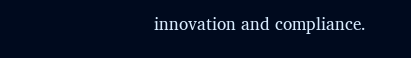innovation and compliance.